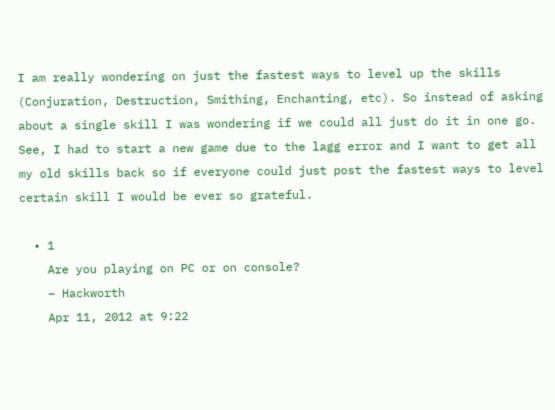I am really wondering on just the fastest ways to level up the skills (Conjuration, Destruction, Smithing, Enchanting, etc). So instead of asking about a single skill I was wondering if we could all just do it in one go. See, I had to start a new game due to the lagg error and I want to get all my old skills back so if everyone could just post the fastest ways to level certain skill I would be ever so grateful.

  • 1
    Are you playing on PC or on console?
    – Hackworth
    Apr 11, 2012 at 9:22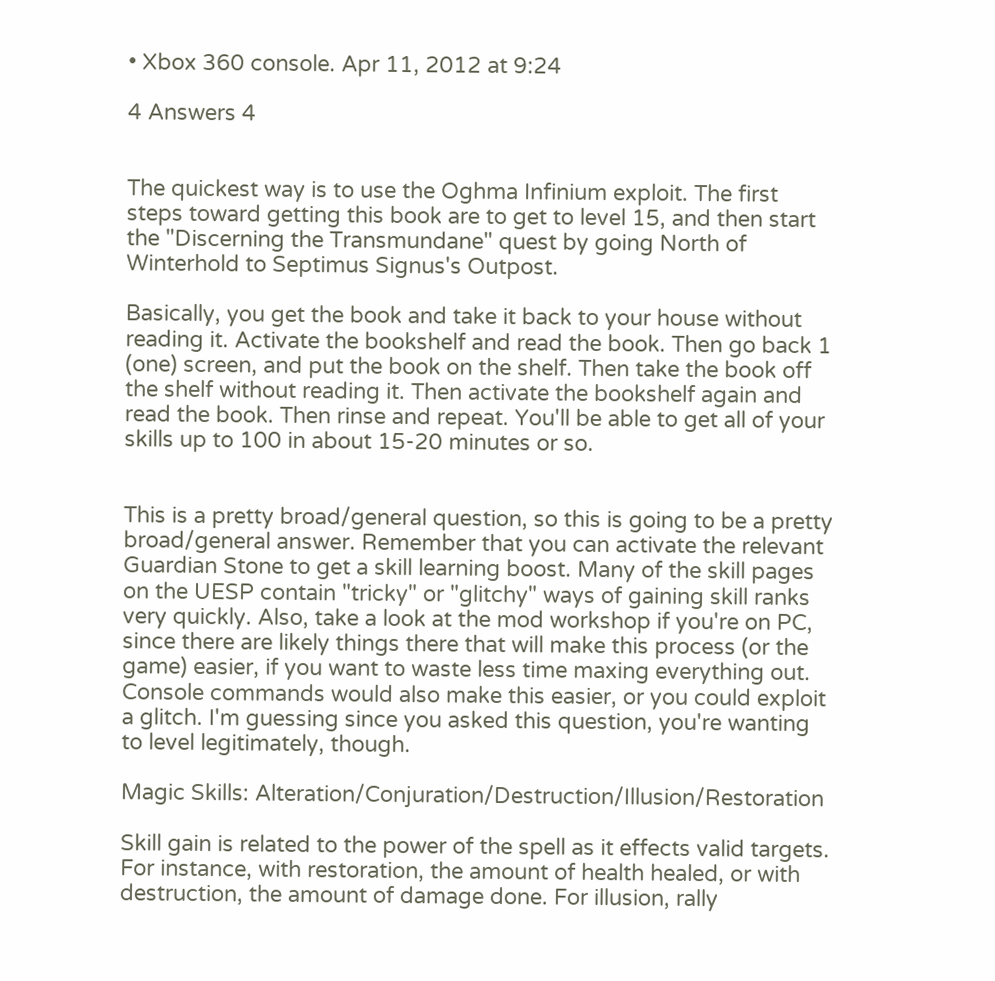• Xbox 360 console. Apr 11, 2012 at 9:24

4 Answers 4


The quickest way is to use the Oghma Infinium exploit. The first steps toward getting this book are to get to level 15, and then start the "Discerning the Transmundane" quest by going North of Winterhold to Septimus Signus's Outpost.

Basically, you get the book and take it back to your house without reading it. Activate the bookshelf and read the book. Then go back 1 (one) screen, and put the book on the shelf. Then take the book off the shelf without reading it. Then activate the bookshelf again and read the book. Then rinse and repeat. You'll be able to get all of your skills up to 100 in about 15-20 minutes or so.


This is a pretty broad/general question, so this is going to be a pretty broad/general answer. Remember that you can activate the relevant Guardian Stone to get a skill learning boost. Many of the skill pages on the UESP contain "tricky" or "glitchy" ways of gaining skill ranks very quickly. Also, take a look at the mod workshop if you're on PC, since there are likely things there that will make this process (or the game) easier, if you want to waste less time maxing everything out. Console commands would also make this easier, or you could exploit a glitch. I'm guessing since you asked this question, you're wanting to level legitimately, though.

Magic Skills: Alteration/Conjuration/Destruction/Illusion/Restoration

Skill gain is related to the power of the spell as it effects valid targets. For instance, with restoration, the amount of health healed, or with destruction, the amount of damage done. For illusion, rally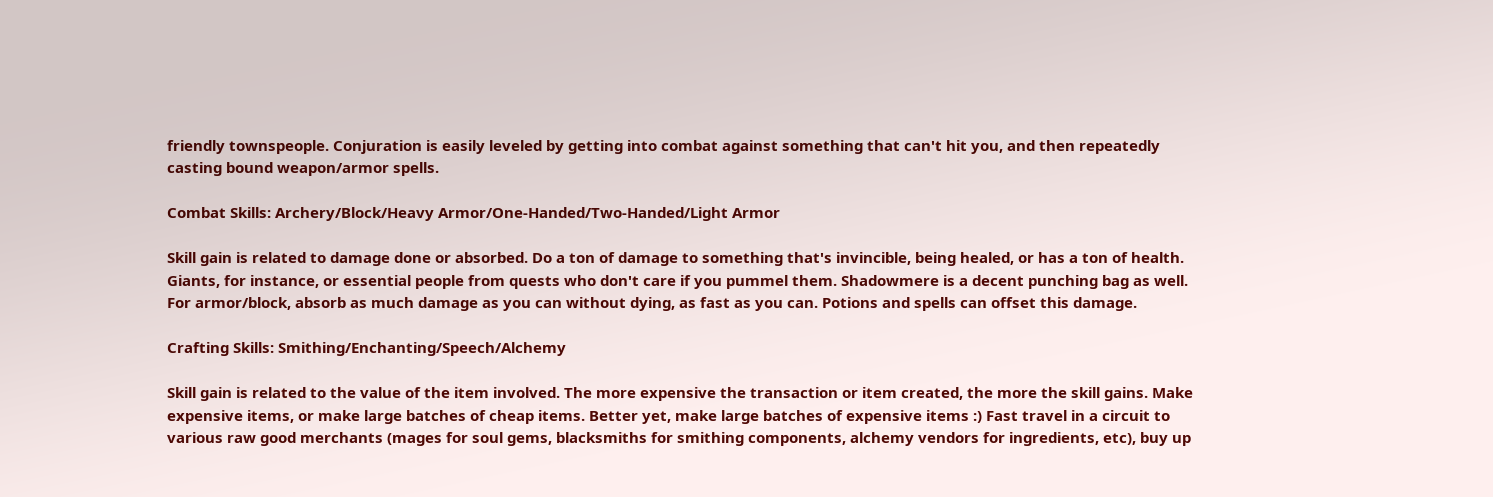friendly townspeople. Conjuration is easily leveled by getting into combat against something that can't hit you, and then repeatedly casting bound weapon/armor spells.

Combat Skills: Archery/Block/Heavy Armor/One-Handed/Two-Handed/Light Armor

Skill gain is related to damage done or absorbed. Do a ton of damage to something that's invincible, being healed, or has a ton of health. Giants, for instance, or essential people from quests who don't care if you pummel them. Shadowmere is a decent punching bag as well. For armor/block, absorb as much damage as you can without dying, as fast as you can. Potions and spells can offset this damage.

Crafting Skills: Smithing/Enchanting/Speech/Alchemy

Skill gain is related to the value of the item involved. The more expensive the transaction or item created, the more the skill gains. Make expensive items, or make large batches of cheap items. Better yet, make large batches of expensive items :) Fast travel in a circuit to various raw good merchants (mages for soul gems, blacksmiths for smithing components, alchemy vendors for ingredients, etc), buy up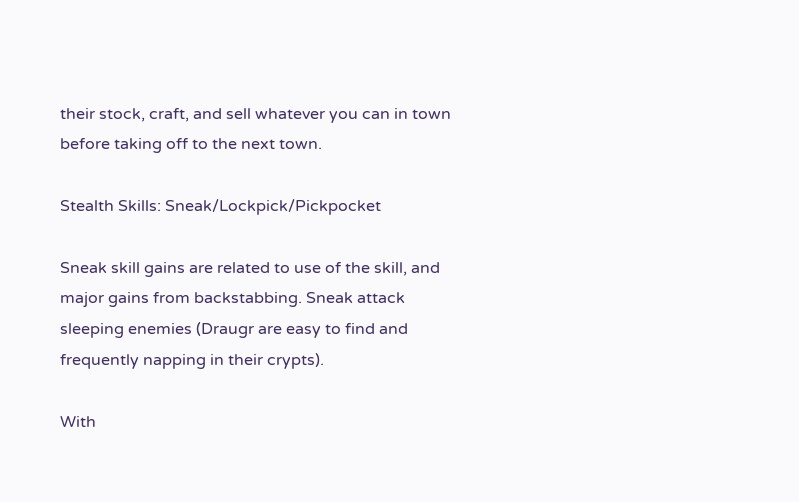their stock, craft, and sell whatever you can in town before taking off to the next town.

Stealth Skills: Sneak/Lockpick/Pickpocket

Sneak skill gains are related to use of the skill, and major gains from backstabbing. Sneak attack sleeping enemies (Draugr are easy to find and frequently napping in their crypts).

With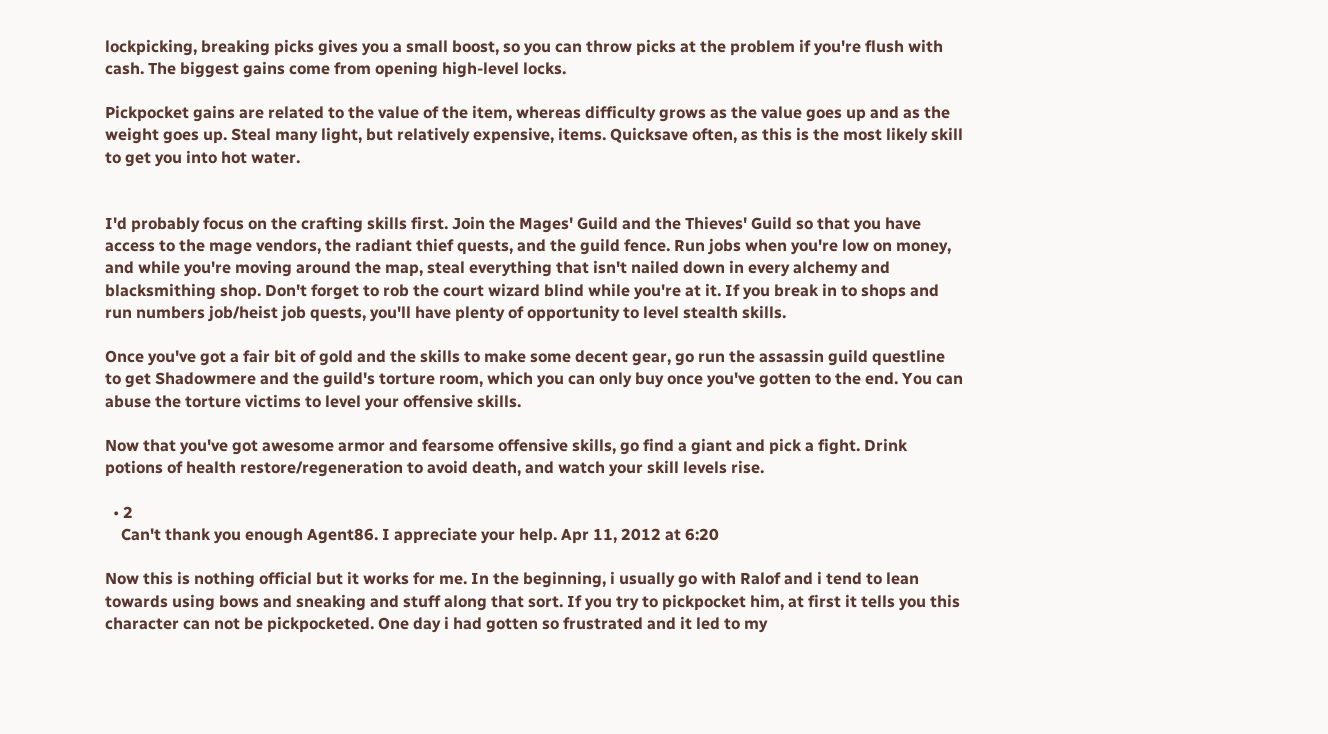lockpicking, breaking picks gives you a small boost, so you can throw picks at the problem if you're flush with cash. The biggest gains come from opening high-level locks.

Pickpocket gains are related to the value of the item, whereas difficulty grows as the value goes up and as the weight goes up. Steal many light, but relatively expensive, items. Quicksave often, as this is the most likely skill to get you into hot water.


I'd probably focus on the crafting skills first. Join the Mages' Guild and the Thieves' Guild so that you have access to the mage vendors, the radiant thief quests, and the guild fence. Run jobs when you're low on money, and while you're moving around the map, steal everything that isn't nailed down in every alchemy and blacksmithing shop. Don't forget to rob the court wizard blind while you're at it. If you break in to shops and run numbers job/heist job quests, you'll have plenty of opportunity to level stealth skills.

Once you've got a fair bit of gold and the skills to make some decent gear, go run the assassin guild questline to get Shadowmere and the guild's torture room, which you can only buy once you've gotten to the end. You can abuse the torture victims to level your offensive skills.

Now that you've got awesome armor and fearsome offensive skills, go find a giant and pick a fight. Drink potions of health restore/regeneration to avoid death, and watch your skill levels rise.

  • 2
    Can't thank you enough Agent86. I appreciate your help. Apr 11, 2012 at 6:20

Now this is nothing official but it works for me. In the beginning, i usually go with Ralof and i tend to lean towards using bows and sneaking and stuff along that sort. If you try to pickpocket him, at first it tells you this character can not be pickpocketed. One day i had gotten so frustrated and it led to my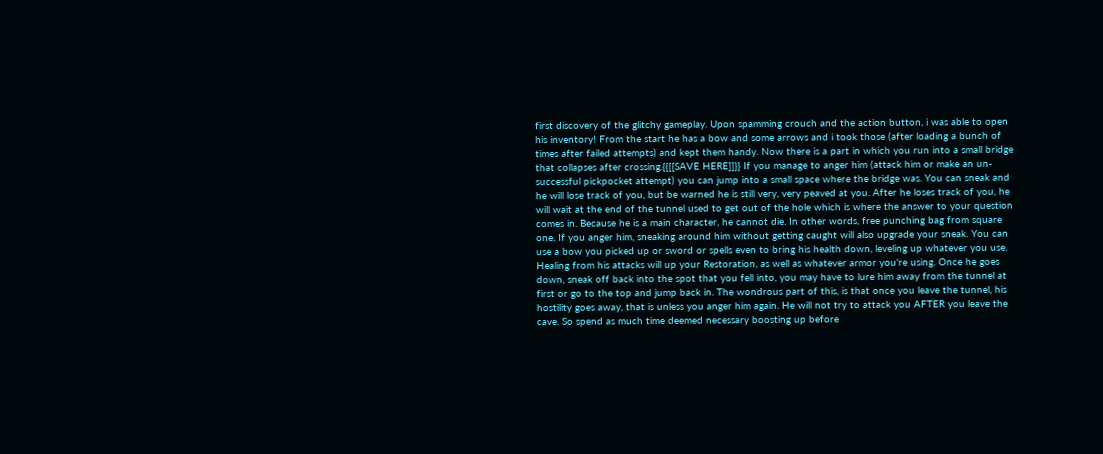first discovery of the glitchy gameplay. Upon spamming crouch and the action button, i was able to open his inventory! From the start he has a bow and some arrows and i took those (after loading a bunch of times after failed attempts) and kept them handy. Now there is a part in which you run into a small bridge that collapses after crossing.{{[[SAVE HERE]]}} If you manage to anger him (attack him or make an un-successful pickpocket attempt) you can jump into a small space where the bridge was. You can sneak and he will lose track of you, but be warned he is still very, very peaved at you. After he loses track of you, he will wait at the end of the tunnel used to get out of the hole which is where the answer to your question comes in. Because he is a main character, he cannot die. In other words, free punching bag from square one. If you anger him, sneaking around him without getting caught will also upgrade your sneak. You can use a bow you picked up or sword or spells even to bring his health down, leveling up whatever you use. Healing from his attacks will up your Restoration, as well as whatever armor you're using. Once he goes down, sneak off back into the spot that you fell into, you may have to lure him away from the tunnel at first or go to the top and jump back in. The wondrous part of this, is that once you leave the tunnel, his hostility goes away, that is unless you anger him again. He will not try to attack you AFTER you leave the cave. So spend as much time deemed necessary boosting up before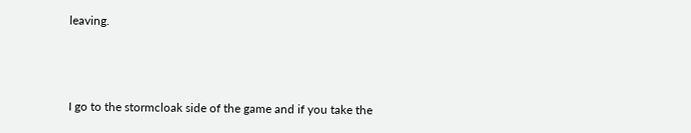leaving.



I go to the stormcloak side of the game and if you take the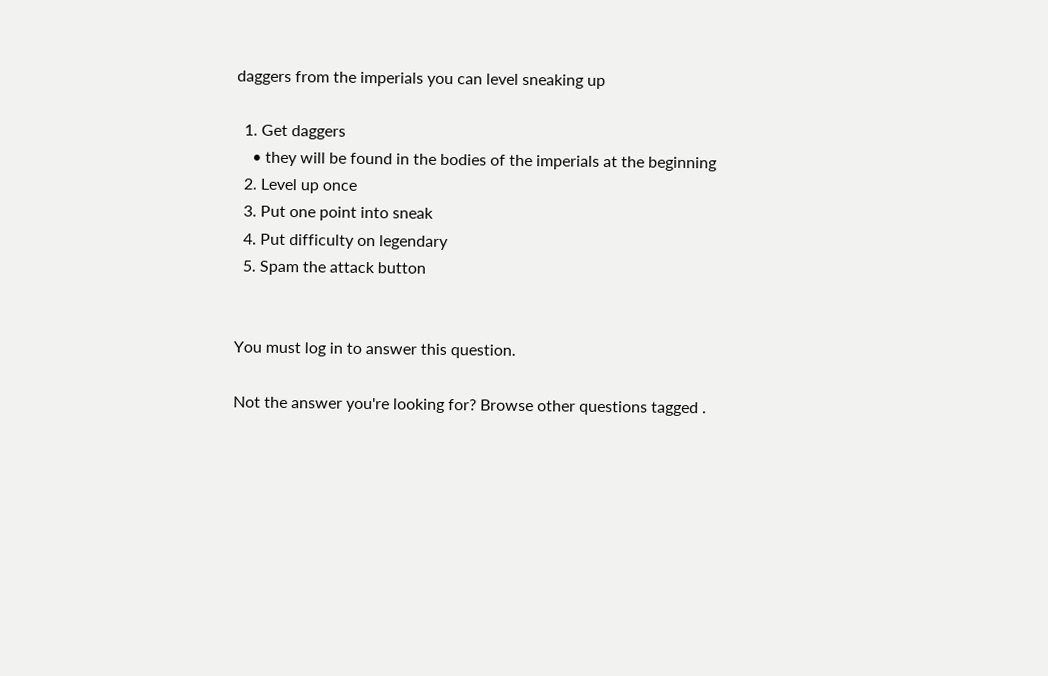daggers from the imperials you can level sneaking up

  1. Get daggers
    • they will be found in the bodies of the imperials at the beginning
  2. Level up once
  3. Put one point into sneak
  4. Put difficulty on legendary
  5. Spam the attack button


You must log in to answer this question.

Not the answer you're looking for? Browse other questions tagged .